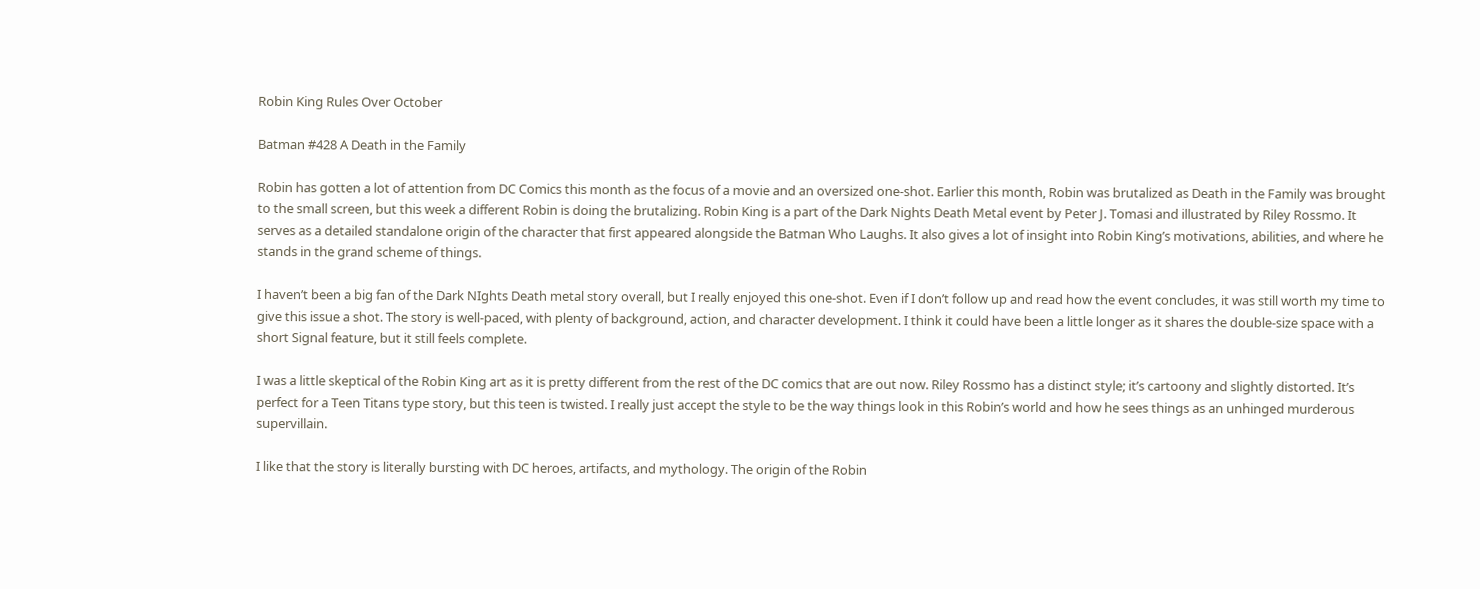Robin King Rules Over October

Batman #428 A Death in the Family

Robin has gotten a lot of attention from DC Comics this month as the focus of a movie and an oversized one-shot. Earlier this month, Robin was brutalized as Death in the Family was brought to the small screen, but this week a different Robin is doing the brutalizing. Robin King is a part of the Dark Nights Death Metal event by Peter J. Tomasi and illustrated by Riley Rossmo. It serves as a detailed standalone origin of the character that first appeared alongside the Batman Who Laughs. It also gives a lot of insight into Robin King’s motivations, abilities, and where he stands in the grand scheme of things.

I haven’t been a big fan of the Dark NIghts Death metal story overall, but I really enjoyed this one-shot. Even if I don’t follow up and read how the event concludes, it was still worth my time to give this issue a shot. The story is well-paced, with plenty of background, action, and character development. I think it could have been a little longer as it shares the double-size space with a short Signal feature, but it still feels complete.

I was a little skeptical of the Robin King art as it is pretty different from the rest of the DC comics that are out now. Riley Rossmo has a distinct style; it’s cartoony and slightly distorted. It’s perfect for a Teen Titans type story, but this teen is twisted. I really just accept the style to be the way things look in this Robin’s world and how he sees things as an unhinged murderous supervillain.

I like that the story is literally bursting with DC heroes, artifacts, and mythology. The origin of the Robin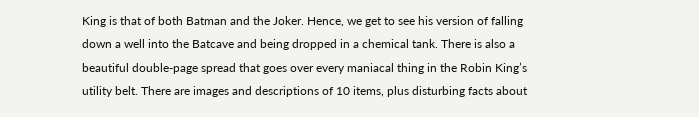King is that of both Batman and the Joker. Hence, we get to see his version of falling down a well into the Batcave and being dropped in a chemical tank. There is also a beautiful double-page spread that goes over every maniacal thing in the Robin King’s utility belt. There are images and descriptions of 10 items, plus disturbing facts about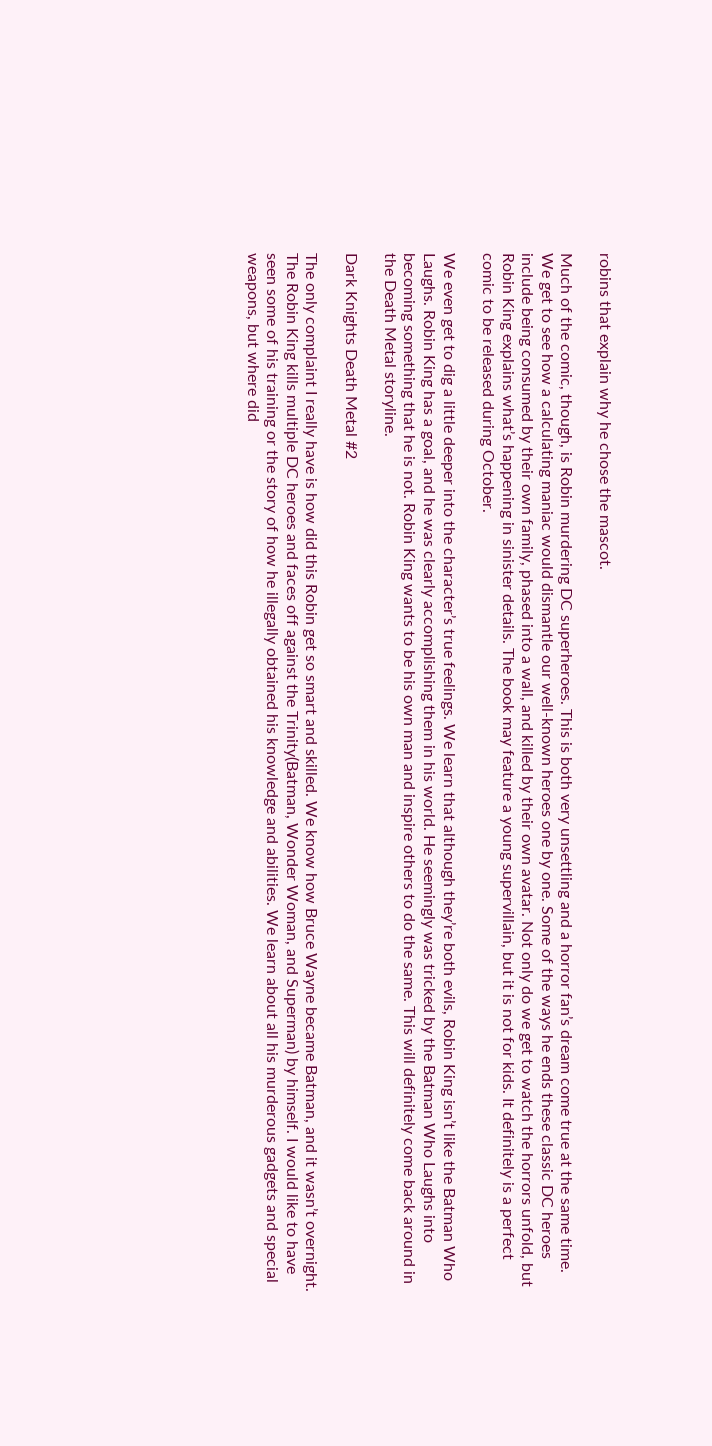robins that explain why he chose the mascot.

Much of the comic, though, is Robin murdering DC superheroes. This is both very unsettling and a horror fan’s dream come true at the same time. We get to see how a calculating maniac would dismantle our well-known heroes one by one. Some of the ways he ends these classic DC heroes include being consumed by their own family, phased into a wall, and killed by their own avatar. Not only do we get to watch the horrors unfold, but Robin King explains what’s happening in sinister details. The book may feature a young supervillain, but it is not for kids. It definitely is a perfect comic to be released during October.

We even get to dig a little deeper into the character’s true feelings. We learn that although they’re both evils, Robin King isn’t like the Batman Who Laughs. Robin King has a goal, and he was clearly accomplishing them in his world. He seemingly was tricked by the Batman Who Laughs into becoming something that he is not. Robin King wants to be his own man and inspire others to do the same. This will definitely come back around in the Death Metal storyline.

Dark Knights Death Metal #2

The only complaint I really have is how did this Robin get so smart and skilled. We know how Bruce Wayne became Batman, and it wasn’t overnight. The Robin King kills multiple DC heroes and faces off against the Trinity(Batman, Wonder Woman, and Superman) by himself. I would like to have seen some of his training or the story of how he illegally obtained his knowledge and abilities. We learn about all his murderous gadgets and special weapons, but where did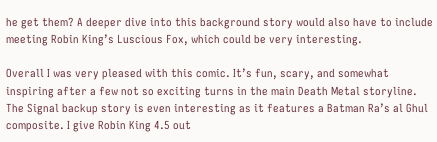he get them? A deeper dive into this background story would also have to include meeting Robin King’s Luscious Fox, which could be very interesting.

Overall I was very pleased with this comic. It’s fun, scary, and somewhat inspiring after a few not so exciting turns in the main Death Metal storyline. The Signal backup story is even interesting as it features a Batman Ra’s al Ghul composite. I give Robin King 4.5 out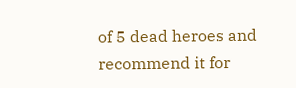of 5 dead heroes and recommend it for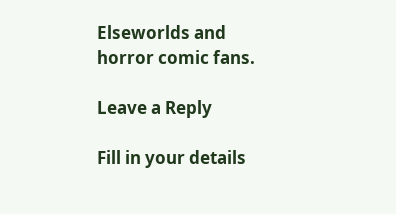Elseworlds and horror comic fans.

Leave a Reply

Fill in your details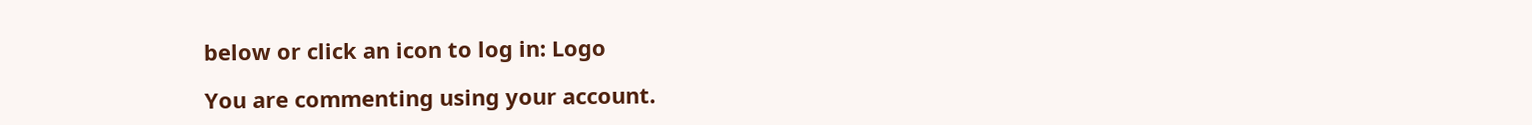below or click an icon to log in: Logo

You are commenting using your account.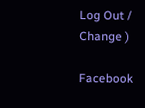Log Out /  Change )

Facebook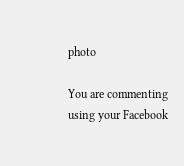photo

You are commenting using your Facebook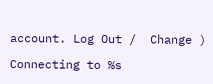account. Log Out /  Change )

Connecting to %s